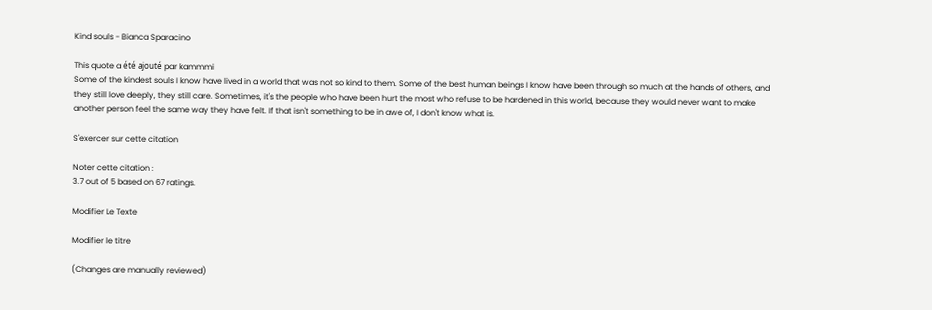Kind souls - Bianca Sparacino

This quote a été ajouté par kammmi
Some of the kindest souls I know have lived in a world that was not so kind to them. Some of the best human beings I know have been through so much at the hands of others, and they still love deeply, they still care. Sometimes, it's the people who have been hurt the most who refuse to be hardened in this world, because they would never want to make another person feel the same way they have felt. If that isn't something to be in awe of, I don't know what is.

S'exercer sur cette citation

Noter cette citation :
3.7 out of 5 based on 67 ratings.

Modifier Le Texte

Modifier le titre

(Changes are manually reviewed)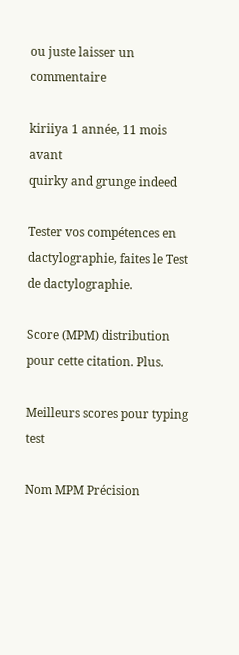ou juste laisser un commentaire

kiriiya 1 année, 11 mois avant
quirky and grunge indeed

Tester vos compétences en dactylographie, faites le Test de dactylographie.

Score (MPM) distribution pour cette citation. Plus.

Meilleurs scores pour typing test

Nom MPM Précision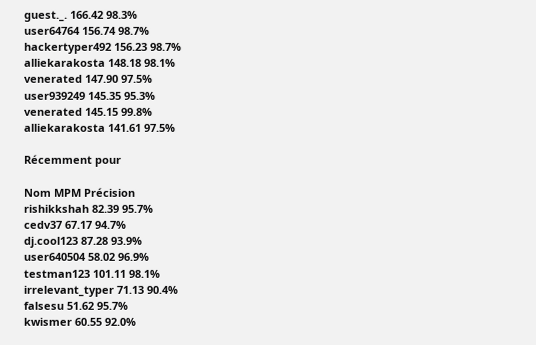guest._. 166.42 98.3%
user64764 156.74 98.7%
hackertyper492 156.23 98.7%
alliekarakosta 148.18 98.1%
venerated 147.90 97.5%
user939249 145.35 95.3%
venerated 145.15 99.8%
alliekarakosta 141.61 97.5%

Récemment pour

Nom MPM Précision
rishikkshah 82.39 95.7%
cedv37 67.17 94.7%
dj.cool123 87.28 93.9%
user640504 58.02 96.9%
testman123 101.11 98.1%
irrelevant_typer 71.13 90.4%
falsesu 51.62 95.7%
kwismer 60.55 92.0%